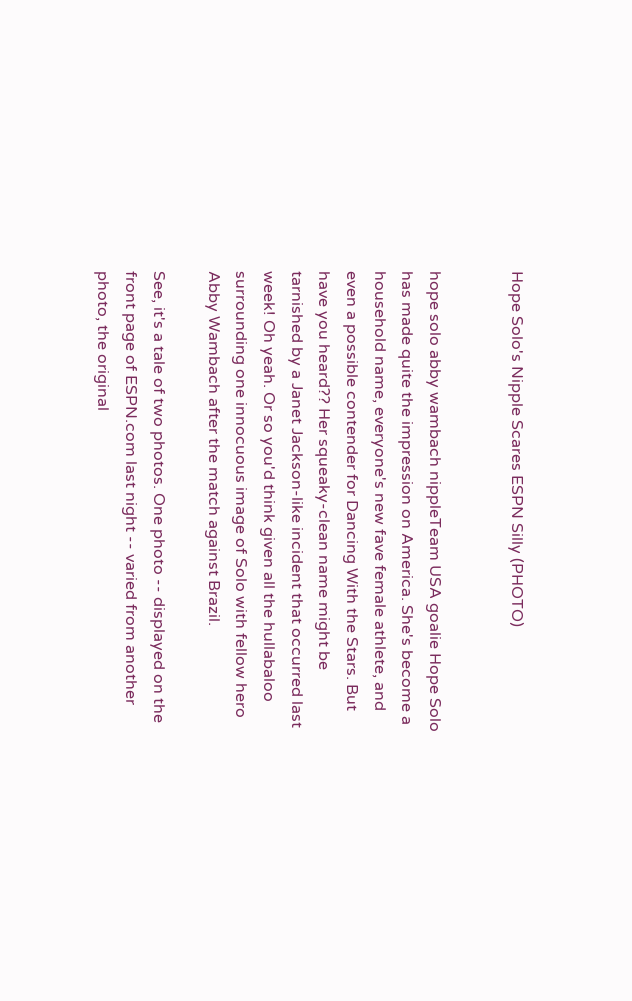Hope Solo's Nipple Scares ESPN Silly (PHOTO)


hope solo abby wambach nippleTeam USA goalie Hope Solo has made quite the impression on America. She's become a household name, everyone's new fave female athlete, and even a possible contender for Dancing With the Stars. But have you heard?? Her squeaky-clean name might be tarnished by a Janet Jackson-like incident that occurred last week! Oh yeah. Or so you'd think given all the hullabaloo surrounding one innocuous image of Solo with fellow hero Abby Wambach after the match against Brazil.

See, it's a tale of two photos. One photo -- displayed on the front page of ESPN.com last night -- varied from another photo, the original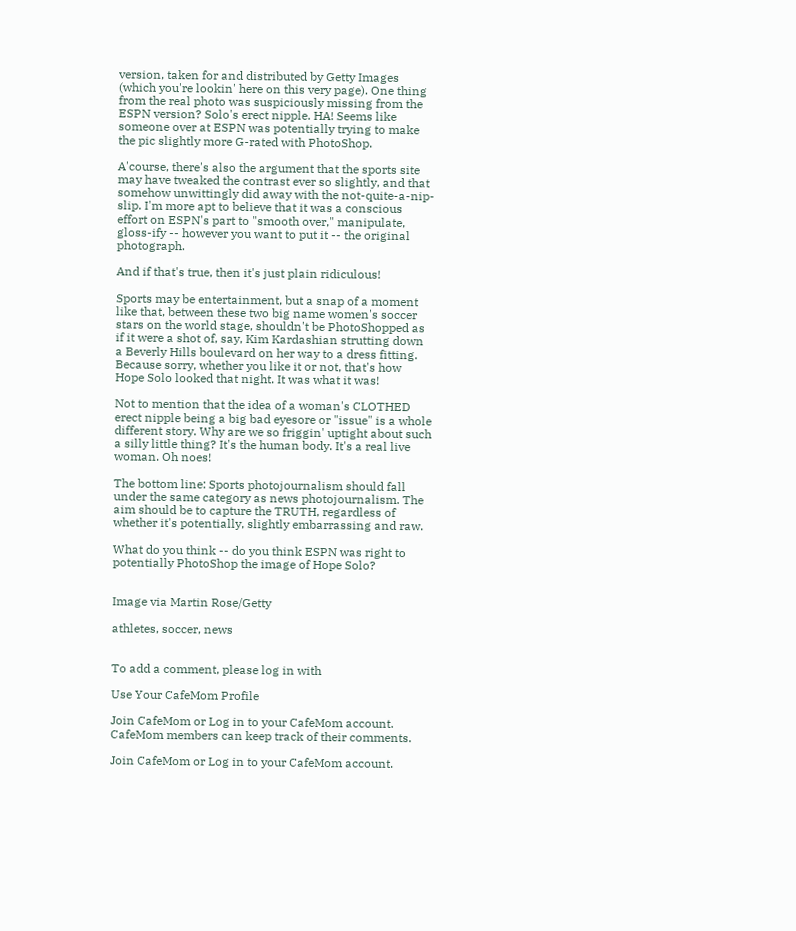version, taken for and distributed by Getty Images (which you're lookin' here on this very page). One thing from the real photo was suspiciously missing from the ESPN version? Solo's erect nipple. HA! Seems like someone over at ESPN was potentially trying to make the pic slightly more G-rated with PhotoShop.

A'course, there's also the argument that the sports site may have tweaked the contrast ever so slightly, and that somehow unwittingly did away with the not-quite-a-nip-slip. I'm more apt to believe that it was a conscious effort on ESPN's part to "smooth over," manipulate, gloss-ify -- however you want to put it -- the original photograph.

And if that's true, then it's just plain ridiculous!

Sports may be entertainment, but a snap of a moment like that, between these two big name women's soccer stars on the world stage, shouldn't be PhotoShopped as if it were a shot of, say, Kim Kardashian strutting down a Beverly Hills boulevard on her way to a dress fitting. Because sorry, whether you like it or not, that's how Hope Solo looked that night. It was what it was!

Not to mention that the idea of a woman's CLOTHED erect nipple being a big bad eyesore or "issue" is a whole different story. Why are we so friggin' uptight about such a silly little thing? It's the human body. It's a real live woman. Oh noes!

The bottom line: Sports photojournalism should fall under the same category as news photojournalism. The aim should be to capture the TRUTH, regardless of whether it's potentially, slightly embarrassing and raw.

What do you think -- do you think ESPN was right to potentially PhotoShop the image of Hope Solo?


Image via Martin Rose/Getty

athletes, soccer, news


To add a comment, please log in with

Use Your CafeMom Profile

Join CafeMom or Log in to your CafeMom account. CafeMom members can keep track of their comments.

Join CafeMom or Log in to your CafeMom account.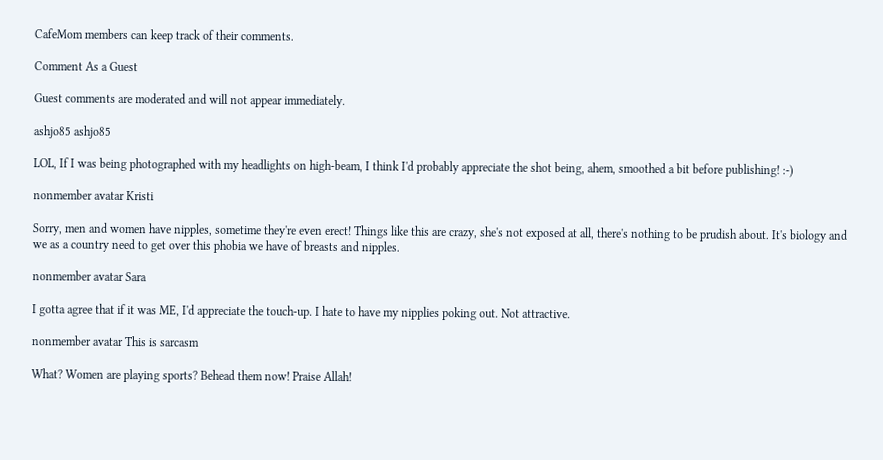CafeMom members can keep track of their comments.

Comment As a Guest

Guest comments are moderated and will not appear immediately.

ashjo85 ashjo85

LOL, If I was being photographed with my headlights on high-beam, I think I'd probably appreciate the shot being, ahem, smoothed a bit before publishing! :-)

nonmember avatar Kristi

Sorry, men and women have nipples, sometime they're even erect! Things like this are crazy, she's not exposed at all, there's nothing to be prudish about. It's biology and we as a country need to get over this phobia we have of breasts and nipples.

nonmember avatar Sara

I gotta agree that if it was ME, I'd appreciate the touch-up. I hate to have my nipplies poking out. Not attractive.

nonmember avatar This is sarcasm

What? Women are playing sports? Behead them now! Praise Allah!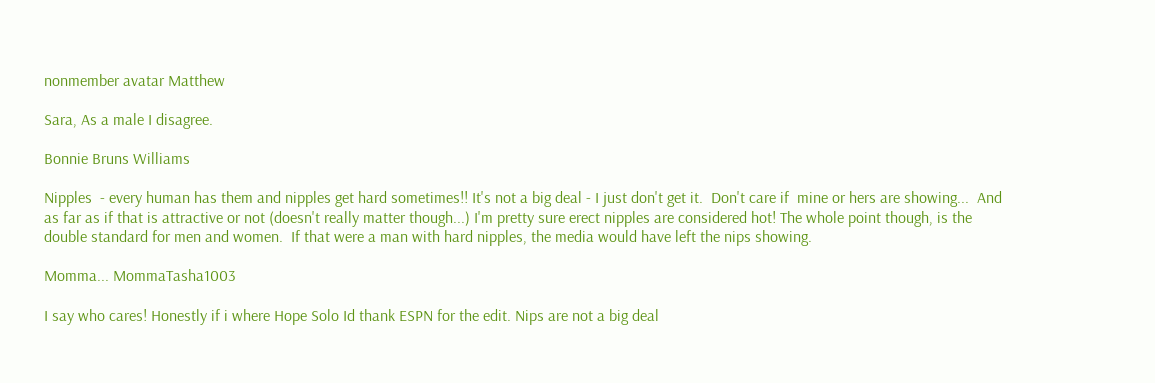nonmember avatar Matthew

Sara, As a male I disagree.

Bonnie Bruns Williams

Nipples  - every human has them and nipples get hard sometimes!! It's not a big deal - I just don't get it.  Don't care if  mine or hers are showing...  And as far as if that is attractive or not (doesn't really matter though...) I'm pretty sure erect nipples are considered hot! The whole point though, is the double standard for men and women.  If that were a man with hard nipples, the media would have left the nips showing.

Momma... MommaTasha1003

I say who cares! Honestly if i where Hope Solo Id thank ESPN for the edit. Nips are not a big deal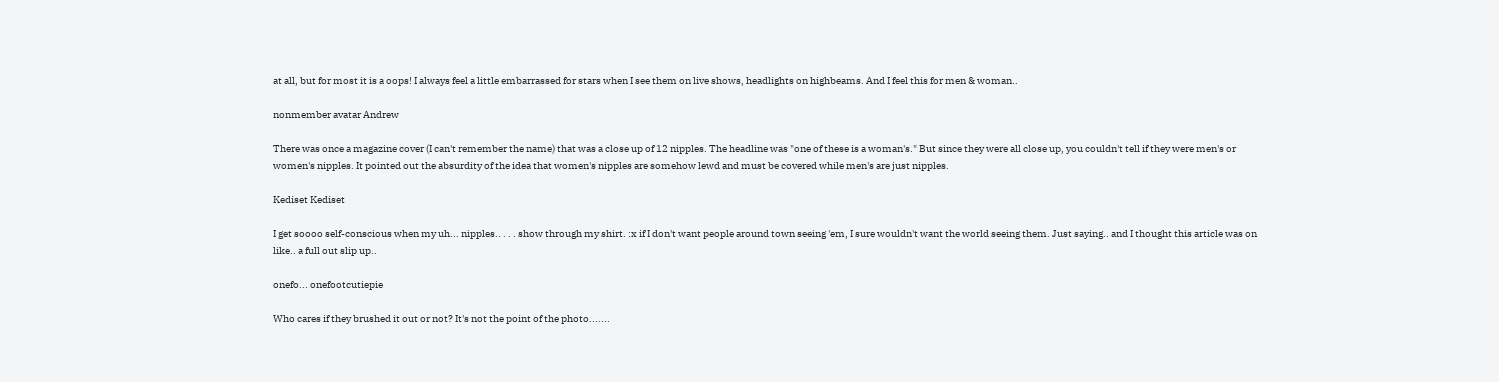at all, but for most it is a oops! I always feel a little embarrassed for stars when I see them on live shows, headlights on highbeams. And I feel this for men & woman..

nonmember avatar Andrew

There was once a magazine cover (I can't remember the name) that was a close up of 12 nipples. The headline was "one of these is a woman's." But since they were all close up, you couldn't tell if they were men's or women's nipples. It pointed out the absurdity of the idea that women's nipples are somehow lewd and must be covered while men's are just nipples.

Kediset Kediset

I get soooo self-conscious when my uh... nipples.. . . . show through my shirt. :x if I don't want people around town seeing 'em, I sure wouldn't want the world seeing them. Just saying.. and I thought this article was on like.. a full out slip up..

onefo... onefootcutiepie

Who cares if they brushed it out or not? It's not the point of the photo.......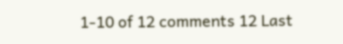1-10 of 12 comments 12 Last